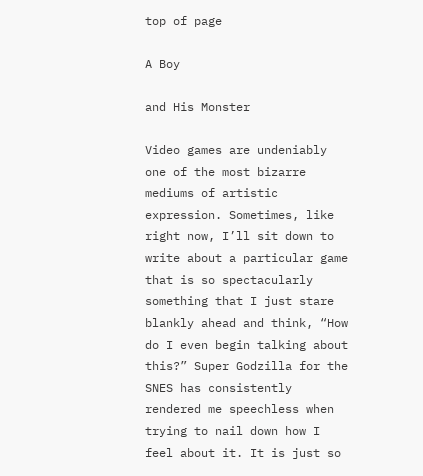top of page

A Boy

and His Monster

Video games are undeniably one of the most bizarre mediums of artistic expression. Sometimes, like right now, I’ll sit down to write about a particular game that is so spectacularly something that I just stare blankly ahead and think, “How do I even begin talking about this?” Super Godzilla for the SNES has consistently rendered me speechless when trying to nail down how I feel about it. It is just so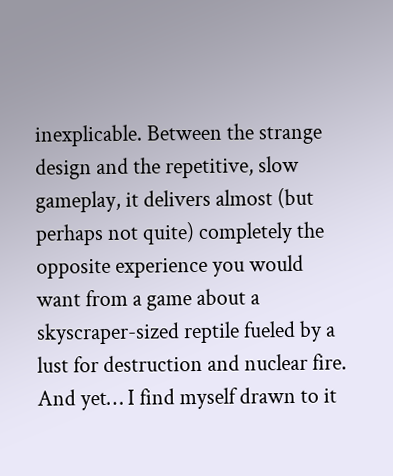inexplicable. Between the strange design and the repetitive, slow gameplay, it delivers almost (but perhaps not quite) completely the opposite experience you would want from a game about a skyscraper-sized reptile fueled by a lust for destruction and nuclear fire. And yet… I find myself drawn to it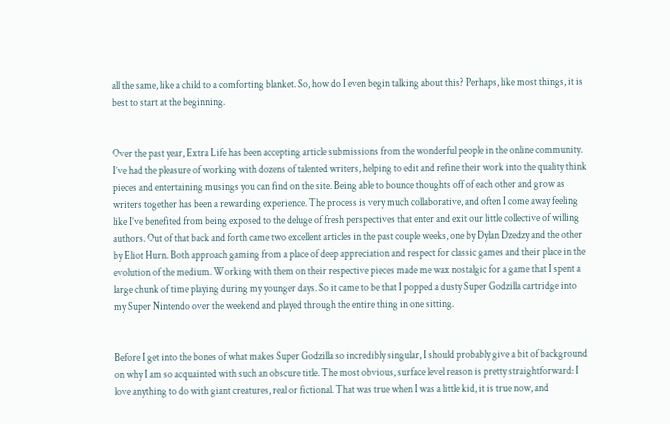all the same, like a child to a comforting blanket. So, how do I even begin talking about this? Perhaps, like most things, it is best to start at the beginning.


Over the past year, Extra Life has been accepting article submissions from the wonderful people in the online community. I’ve had the pleasure of working with dozens of talented writers, helping to edit and refine their work into the quality think pieces and entertaining musings you can find on the site. Being able to bounce thoughts off of each other and grow as writers together has been a rewarding experience. The process is very much collaborative, and often I come away feeling like I’ve benefited from being exposed to the deluge of fresh perspectives that enter and exit our little collective of willing authors. Out of that back and forth came two excellent articles in the past couple weeks, one by Dylan Dzedzy and the other by Eliot Hurn. Both approach gaming from a place of deep appreciation and respect for classic games and their place in the evolution of the medium. Working with them on their respective pieces made me wax nostalgic for a game that I spent a large chunk of time playing during my younger days. So it came to be that I popped a dusty Super Godzilla cartridge into my Super Nintendo over the weekend and played through the entire thing in one sitting.


Before I get into the bones of what makes Super Godzilla so incredibly singular, I should probably give a bit of background on why I am so acquainted with such an obscure title. The most obvious, surface level reason is pretty straightforward: I love anything to do with giant creatures, real or fictional. That was true when I was a little kid, it is true now, and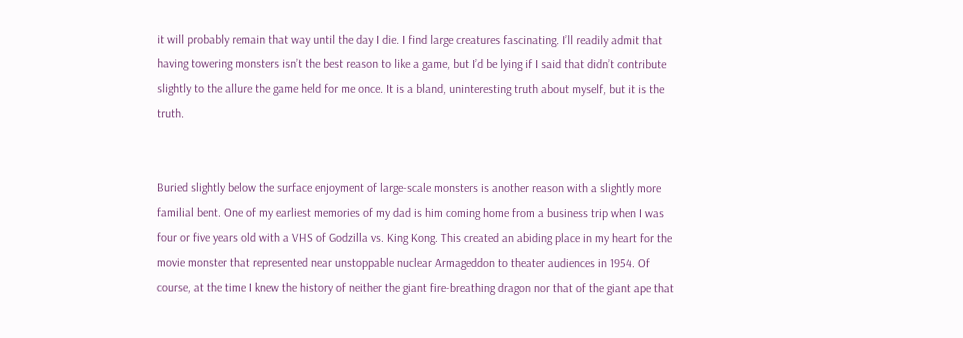it will probably remain that way until the day I die. I find large creatures fascinating. I’ll readily admit that having towering monsters isn’t the best reason to like a game, but I’d be lying if I said that didn’t contribute slightly to the allure the game held for me once. It is a bland, uninteresting truth about myself, but it is the truth.


Buried slightly below the surface enjoyment of large-scale monsters is another reason with a slightly more familial bent. One of my earliest memories of my dad is him coming home from a business trip when I was four or five years old with a VHS of Godzilla vs. King Kong. This created an abiding place in my heart for the movie monster that represented near unstoppable nuclear Armageddon to theater audiences in 1954. Of course, at the time I knew the history of neither the giant fire-breathing dragon nor that of the giant ape that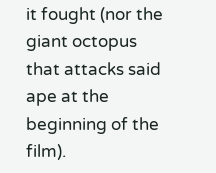it fought (nor the giant octopus that attacks said ape at the beginning of the film).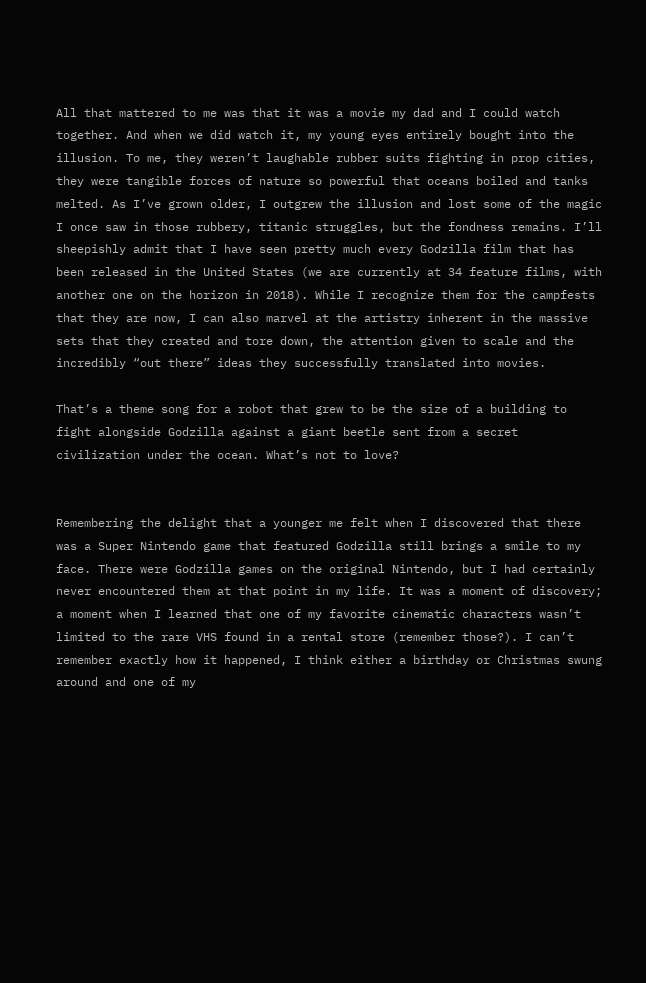All that mattered to me was that it was a movie my dad and I could watch together. And when we did watch it, my young eyes entirely bought into the illusion. To me, they weren’t laughable rubber suits fighting in prop cities, they were tangible forces of nature so powerful that oceans boiled and tanks melted. As I’ve grown older, I outgrew the illusion and lost some of the magic I once saw in those rubbery, titanic struggles, but the fondness remains. I’ll sheepishly admit that I have seen pretty much every Godzilla film that has been released in the United States (we are currently at 34 feature films, with another one on the horizon in 2018). While I recognize them for the campfests that they are now, I can also marvel at the artistry inherent in the massive sets that they created and tore down, the attention given to scale and the incredibly “out there” ideas they successfully translated into movies.

That’s a theme song for a robot that grew to be the size of a building to fight alongside Godzilla against a giant beetle sent from a secret civilization under the ocean. What’s not to love?


Remembering the delight that a younger me felt when I discovered that there was a Super Nintendo game that featured Godzilla still brings a smile to my face. There were Godzilla games on the original Nintendo, but I had certainly never encountered them at that point in my life. It was a moment of discovery; a moment when I learned that one of my favorite cinematic characters wasn’t limited to the rare VHS found in a rental store (remember those?). I can’t remember exactly how it happened, I think either a birthday or Christmas swung around and one of my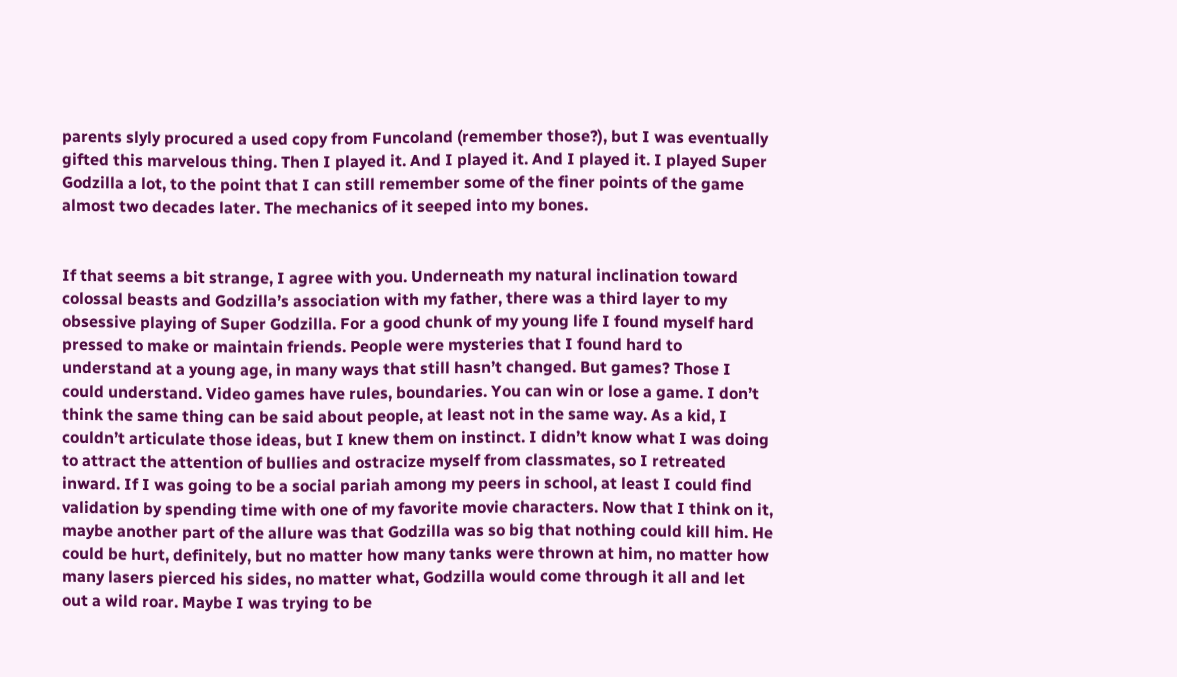parents slyly procured a used copy from Funcoland (remember those?), but I was eventually gifted this marvelous thing. Then I played it. And I played it. And I played it. I played Super Godzilla a lot, to the point that I can still remember some of the finer points of the game almost two decades later. The mechanics of it seeped into my bones.


If that seems a bit strange, I agree with you. Underneath my natural inclination toward colossal beasts and Godzilla’s association with my father, there was a third layer to my obsessive playing of Super Godzilla. For a good chunk of my young life I found myself hard pressed to make or maintain friends. People were mysteries that I found hard to understand at a young age, in many ways that still hasn’t changed. But games? Those I could understand. Video games have rules, boundaries. You can win or lose a game. I don’t think the same thing can be said about people, at least not in the same way. As a kid, I couldn’t articulate those ideas, but I knew them on instinct. I didn’t know what I was doing to attract the attention of bullies and ostracize myself from classmates, so I retreated inward. If I was going to be a social pariah among my peers in school, at least I could find validation by spending time with one of my favorite movie characters. Now that I think on it, maybe another part of the allure was that Godzilla was so big that nothing could kill him. He could be hurt, definitely, but no matter how many tanks were thrown at him, no matter how many lasers pierced his sides, no matter what, Godzilla would come through it all and let out a wild roar. Maybe I was trying to be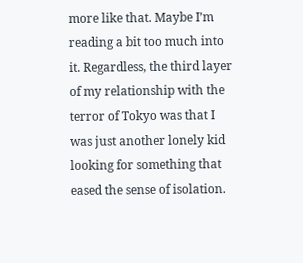more like that. Maybe I’m reading a bit too much into it. Regardless, the third layer of my relationship with the terror of Tokyo was that I was just another lonely kid looking for something that eased the sense of isolation.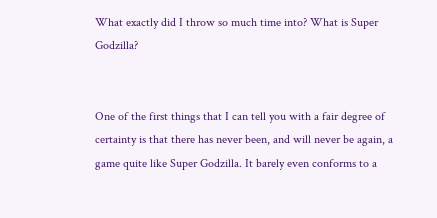What exactly did I throw so much time into? What is Super Godzilla?


One of the first things that I can tell you with a fair degree of certainty is that there has never been, and will never be again, a game quite like Super Godzilla. It barely even conforms to a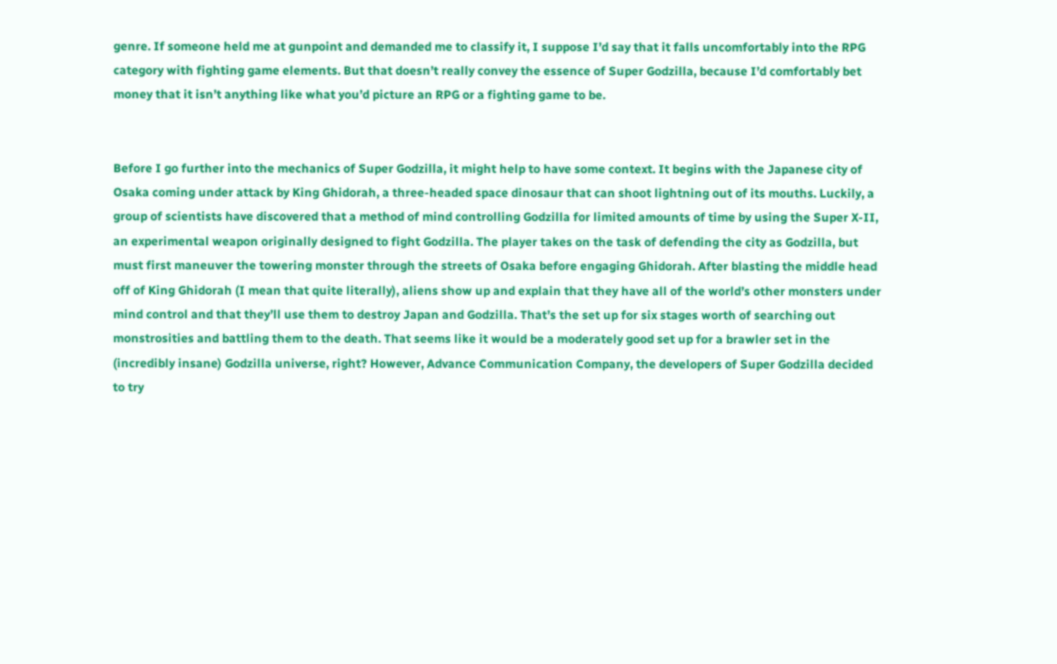genre. If someone held me at gunpoint and demanded me to classify it, I suppose I’d say that it falls uncomfortably into the RPG category with fighting game elements. But that doesn’t really convey the essence of Super Godzilla, because I’d comfortably bet money that it isn’t anything like what you’d picture an RPG or a fighting game to be.


Before I go further into the mechanics of Super Godzilla, it might help to have some context. It begins with the Japanese city of Osaka coming under attack by King Ghidorah, a three-headed space dinosaur that can shoot lightning out of its mouths. Luckily, a group of scientists have discovered that a method of mind controlling Godzilla for limited amounts of time by using the Super X-II, an experimental weapon originally designed to fight Godzilla. The player takes on the task of defending the city as Godzilla, but must first maneuver the towering monster through the streets of Osaka before engaging Ghidorah. After blasting the middle head off of King Ghidorah (I mean that quite literally), aliens show up and explain that they have all of the world’s other monsters under mind control and that they’ll use them to destroy Japan and Godzilla. That’s the set up for six stages worth of searching out monstrosities and battling them to the death. That seems like it would be a moderately good set up for a brawler set in the (incredibly insane) Godzilla universe, right? However, Advance Communication Company, the developers of Super Godzilla decided to try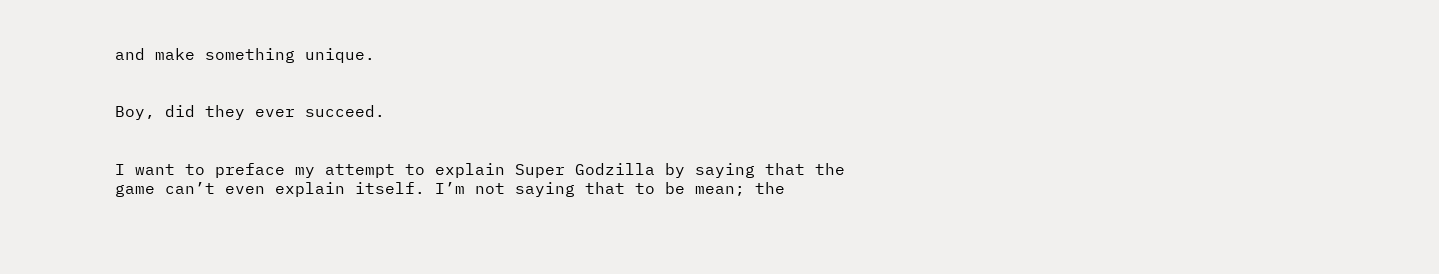and make something unique.


Boy, did they ever succeed.


I want to preface my attempt to explain Super Godzilla by saying that the game can’t even explain itself. I’m not saying that to be mean; the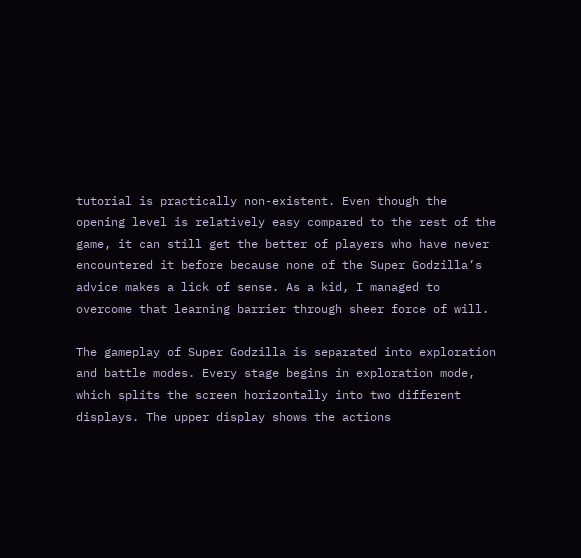tutorial is practically non-existent. Even though the opening level is relatively easy compared to the rest of the game, it can still get the better of players who have never encountered it before because none of the Super Godzilla’s advice makes a lick of sense. As a kid, I managed to overcome that learning barrier through sheer force of will.

The gameplay of Super Godzilla is separated into exploration and battle modes. Every stage begins in exploration mode, which splits the screen horizontally into two different displays. The upper display shows the actions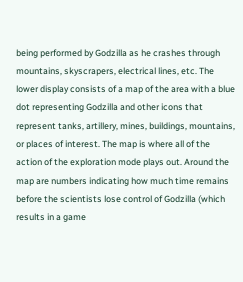being performed by Godzilla as he crashes through mountains, skyscrapers, electrical lines, etc. The lower display consists of a map of the area with a blue dot representing Godzilla and other icons that represent tanks, artillery, mines, buildings, mountains, or places of interest. The map is where all of the action of the exploration mode plays out. Around the map are numbers indicating how much time remains before the scientists lose control of Godzilla (which results in a game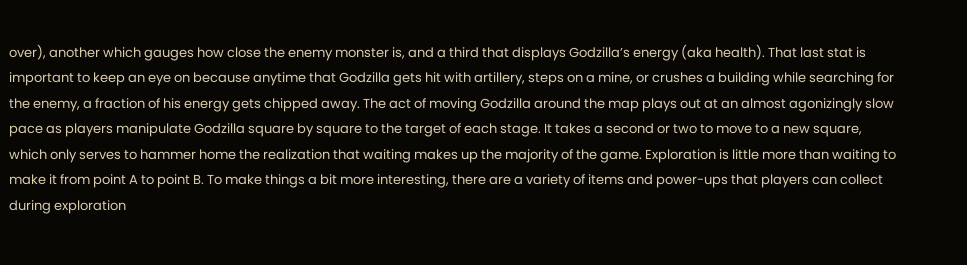over), another which gauges how close the enemy monster is, and a third that displays Godzilla’s energy (aka health). That last stat is important to keep an eye on because anytime that Godzilla gets hit with artillery, steps on a mine, or crushes a building while searching for the enemy, a fraction of his energy gets chipped away. The act of moving Godzilla around the map plays out at an almost agonizingly slow pace as players manipulate Godzilla square by square to the target of each stage. It takes a second or two to move to a new square, which only serves to hammer home the realization that waiting makes up the majority of the game. Exploration is little more than waiting to make it from point A to point B. To make things a bit more interesting, there are a variety of items and power-ups that players can collect during exploration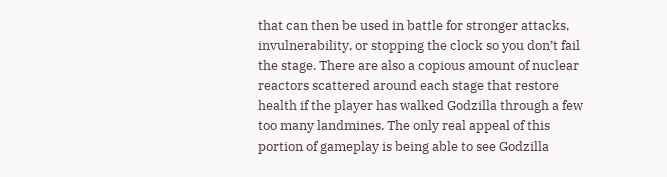that can then be used in battle for stronger attacks, invulnerability, or stopping the clock so you don’t fail the stage. There are also a copious amount of nuclear reactors scattered around each stage that restore health if the player has walked Godzilla through a few too many landmines. The only real appeal of this portion of gameplay is being able to see Godzilla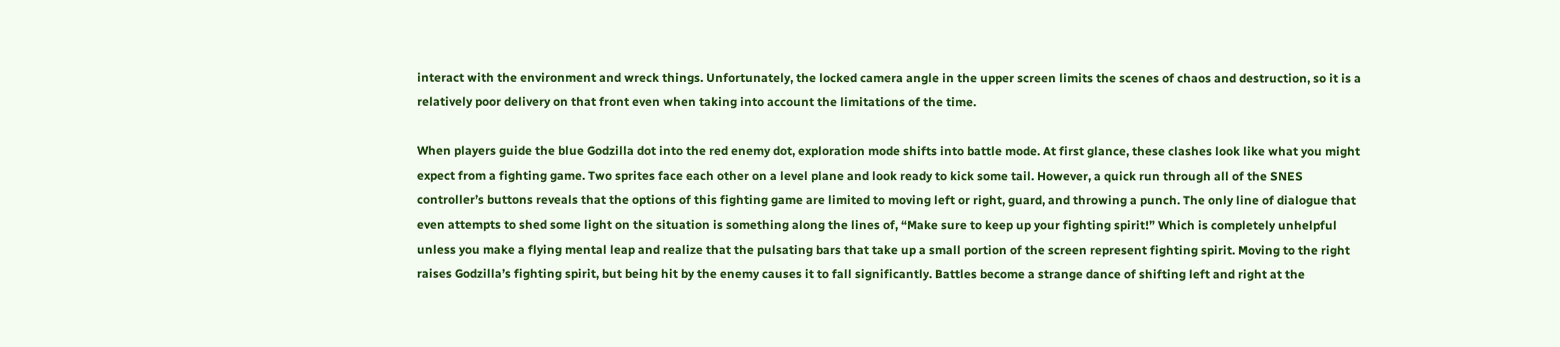interact with the environment and wreck things. Unfortunately, the locked camera angle in the upper screen limits the scenes of chaos and destruction, so it is a relatively poor delivery on that front even when taking into account the limitations of the time.

When players guide the blue Godzilla dot into the red enemy dot, exploration mode shifts into battle mode. At first glance, these clashes look like what you might expect from a fighting game. Two sprites face each other on a level plane and look ready to kick some tail. However, a quick run through all of the SNES controller’s buttons reveals that the options of this fighting game are limited to moving left or right, guard, and throwing a punch. The only line of dialogue that even attempts to shed some light on the situation is something along the lines of, “Make sure to keep up your fighting spirit!” Which is completely unhelpful unless you make a flying mental leap and realize that the pulsating bars that take up a small portion of the screen represent fighting spirit. Moving to the right raises Godzilla’s fighting spirit, but being hit by the enemy causes it to fall significantly. Battles become a strange dance of shifting left and right at the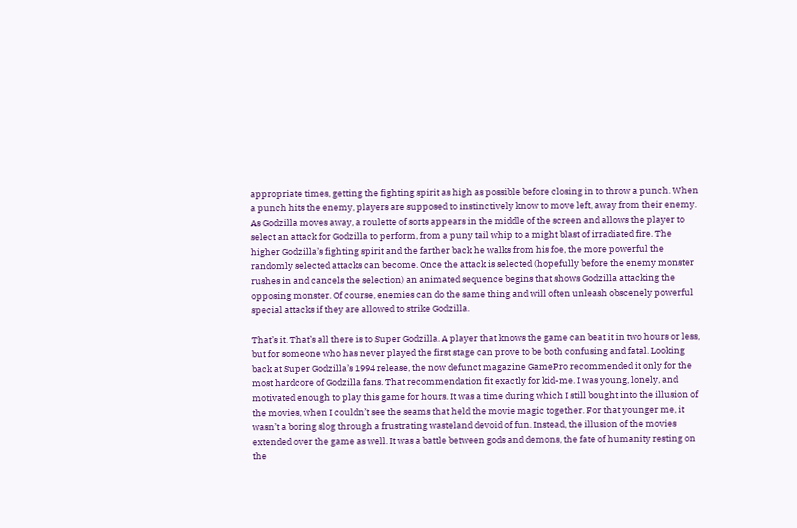appropriate times, getting the fighting spirit as high as possible before closing in to throw a punch. When a punch hits the enemy, players are supposed to instinctively know to move left, away from their enemy. As Godzilla moves away, a roulette of sorts appears in the middle of the screen and allows the player to select an attack for Godzilla to perform, from a puny tail whip to a might blast of irradiated fire. The higher Godzilla’s fighting spirit and the farther back he walks from his foe, the more powerful the randomly selected attacks can become. Once the attack is selected (hopefully before the enemy monster rushes in and cancels the selection) an animated sequence begins that shows Godzilla attacking the opposing monster. Of course, enemies can do the same thing and will often unleash obscenely powerful special attacks if they are allowed to strike Godzilla.

That’s it. That’s all there is to Super Godzilla. A player that knows the game can beat it in two hours or less, but for someone who has never played the first stage can prove to be both confusing and fatal. Looking back at Super Godzilla’s 1994 release, the now defunct magazine GamePro recommended it only for the most hardcore of Godzilla fans. That recommendation fit exactly for kid-me. I was young, lonely, and motivated enough to play this game for hours. It was a time during which I still bought into the illusion of the movies, when I couldn’t see the seams that held the movie magic together. For that younger me, it wasn’t a boring slog through a frustrating wasteland devoid of fun. Instead, the illusion of the movies extended over the game as well. It was a battle between gods and demons, the fate of humanity resting on the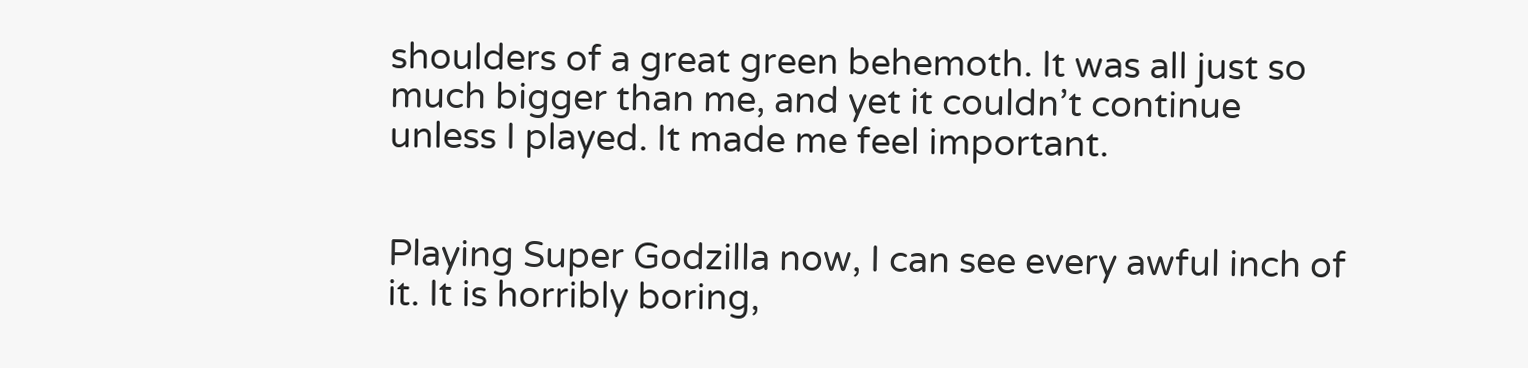shoulders of a great green behemoth. It was all just so much bigger than me, and yet it couldn’t continue unless I played. It made me feel important.


Playing Super Godzilla now, I can see every awful inch of it. It is horribly boring,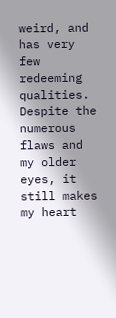weird, and has very few redeeming qualities. Despite the numerous flaws and my older eyes, it still makes my heart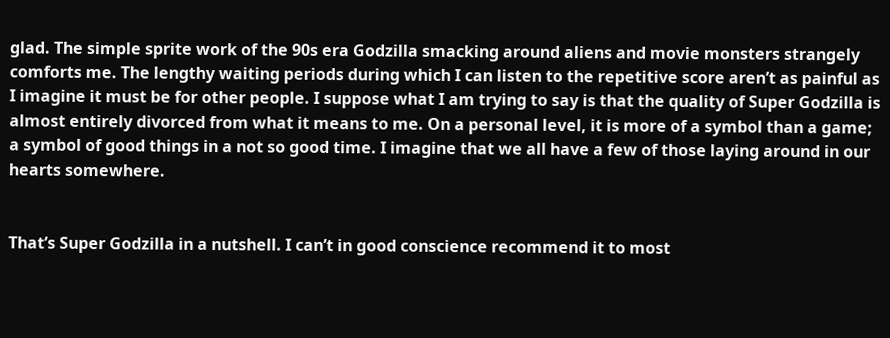glad. The simple sprite work of the 90s era Godzilla smacking around aliens and movie monsters strangely comforts me. The lengthy waiting periods during which I can listen to the repetitive score aren’t as painful as I imagine it must be for other people. I suppose what I am trying to say is that the quality of Super Godzilla is almost entirely divorced from what it means to me. On a personal level, it is more of a symbol than a game; a symbol of good things in a not so good time. I imagine that we all have a few of those laying around in our hearts somewhere.


That’s Super Godzilla in a nutshell. I can’t in good conscience recommend it to most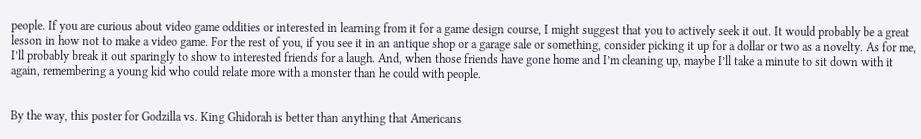people. If you are curious about video game oddities or interested in learning from it for a game design course, I might suggest that you to actively seek it out. It would probably be a great lesson in how not to make a video game. For the rest of you, if you see it in an antique shop or a garage sale or something, consider picking it up for a dollar or two as a novelty. As for me, I’ll probably break it out sparingly to show to interested friends for a laugh. And, when those friends have gone home and I’m cleaning up, maybe I’ll take a minute to sit down with it again, remembering a young kid who could relate more with a monster than he could with people.


By the way, this poster for Godzilla vs. King Ghidorah is better than anything that Americans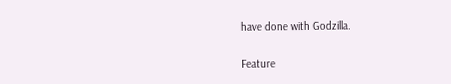have done with Godzilla.

Feature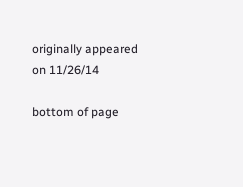originally appeared on 11/26/14

bottom of page